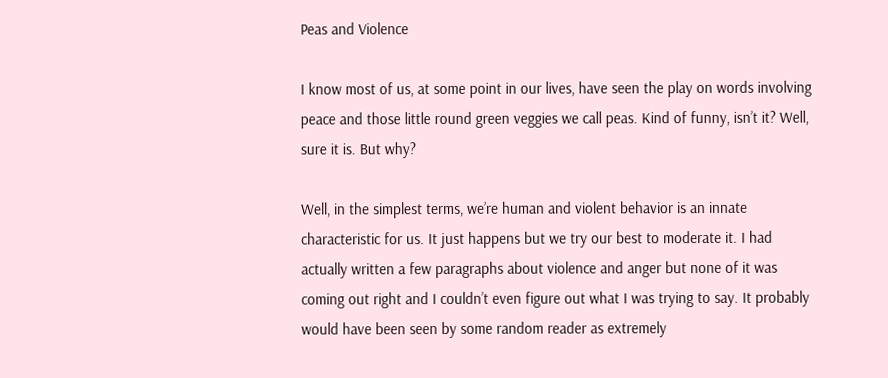Peas and Violence

I know most of us, at some point in our lives, have seen the play on words involving peace and those little round green veggies we call peas. Kind of funny, isn’t it? Well, sure it is. But why?

Well, in the simplest terms, we’re human and violent behavior is an innate characteristic for us. It just happens but we try our best to moderate it. I had actually written a few paragraphs about violence and anger but none of it was coming out right and I couldn’t even figure out what I was trying to say. It probably would have been seen by some random reader as extremely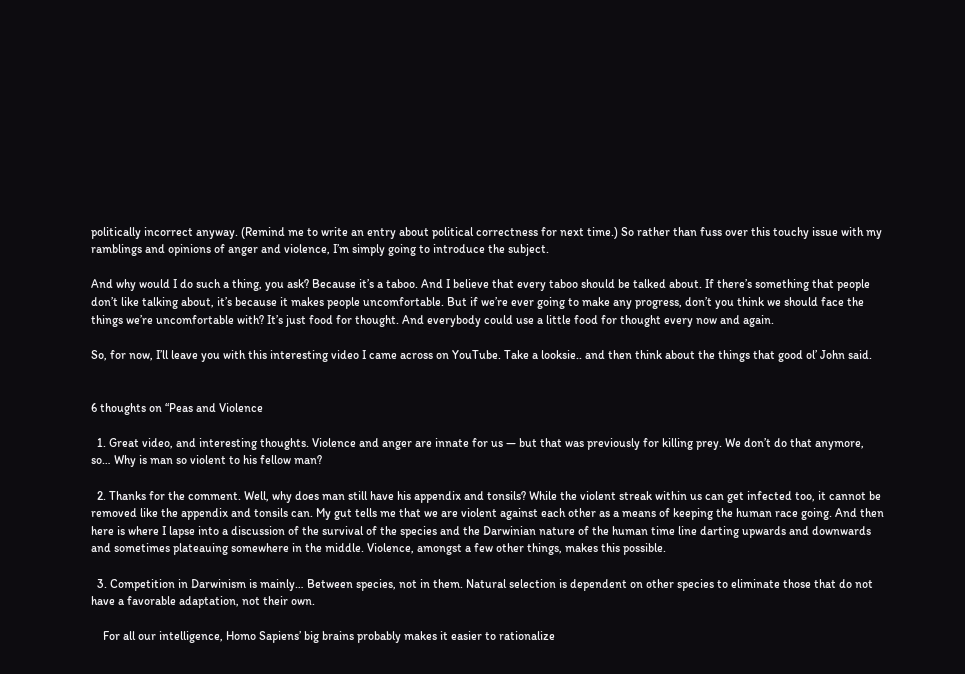politically incorrect anyway. (Remind me to write an entry about political correctness for next time.) So rather than fuss over this touchy issue with my ramblings and opinions of anger and violence, I’m simply going to introduce the subject.

And why would I do such a thing, you ask? Because it’s a taboo. And I believe that every taboo should be talked about. If there’s something that people don’t like talking about, it’s because it makes people uncomfortable. But if we’re ever going to make any progress, don’t you think we should face the things we’re uncomfortable with? It’s just food for thought. And everybody could use a little food for thought every now and again.

So, for now, I’ll leave you with this interesting video I came across on YouTube. Take a looksie.. and then think about the things that good ol’ John said.


6 thoughts on “Peas and Violence

  1. Great video, and interesting thoughts. Violence and anger are innate for us — but that was previously for killing prey. We don’t do that anymore, so… Why is man so violent to his fellow man?

  2. Thanks for the comment. Well, why does man still have his appendix and tonsils? While the violent streak within us can get infected too, it cannot be removed like the appendix and tonsils can. My gut tells me that we are violent against each other as a means of keeping the human race going. And then here is where I lapse into a discussion of the survival of the species and the Darwinian nature of the human time line darting upwards and downwards and sometimes plateauing somewhere in the middle. Violence, amongst a few other things, makes this possible.

  3. Competition in Darwinism is mainly… Between species, not in them. Natural selection is dependent on other species to eliminate those that do not have a favorable adaptation, not their own.

    For all our intelligence, Homo Sapiens’ big brains probably makes it easier to rationalize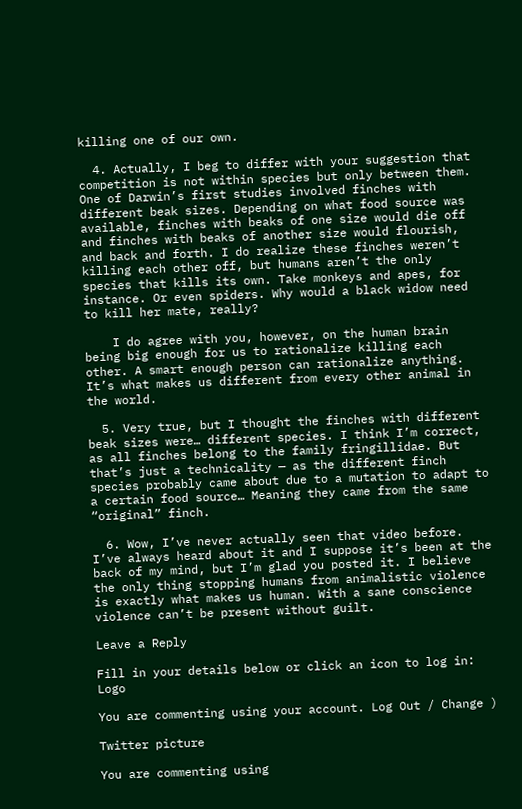killing one of our own.

  4. Actually, I beg to differ with your suggestion that competition is not within species but only between them. One of Darwin’s first studies involved finches with different beak sizes. Depending on what food source was available, finches with beaks of one size would die off and finches with beaks of another size would flourish, and back and forth. I do realize these finches weren’t killing each other off, but humans aren’t the only species that kills its own. Take monkeys and apes, for instance. Or even spiders. Why would a black widow need to kill her mate, really?

    I do agree with you, however, on the human brain being big enough for us to rationalize killing each other. A smart enough person can rationalize anything. It’s what makes us different from every other animal in the world.

  5. Very true, but I thought the finches with different beak sizes were… different species. I think I’m correct, as all finches belong to the family fringillidae. But that’s just a technicality — as the different finch species probably came about due to a mutation to adapt to a certain food source… Meaning they came from the same “original” finch.

  6. Wow, I’ve never actually seen that video before. I’ve always heard about it and I suppose it’s been at the back of my mind, but I’m glad you posted it. I believe the only thing stopping humans from animalistic violence is exactly what makes us human. With a sane conscience violence can’t be present without guilt.

Leave a Reply

Fill in your details below or click an icon to log in: Logo

You are commenting using your account. Log Out / Change )

Twitter picture

You are commenting using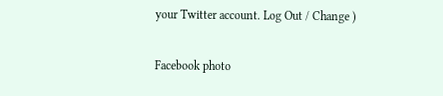your Twitter account. Log Out / Change )

Facebook photo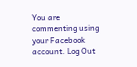You are commenting using your Facebook account. Log Out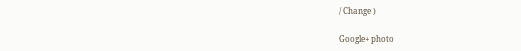/ Change )

Google+ photo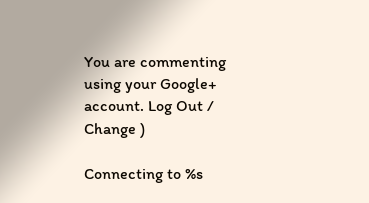You are commenting using your Google+ account. Log Out / Change )

Connecting to %s